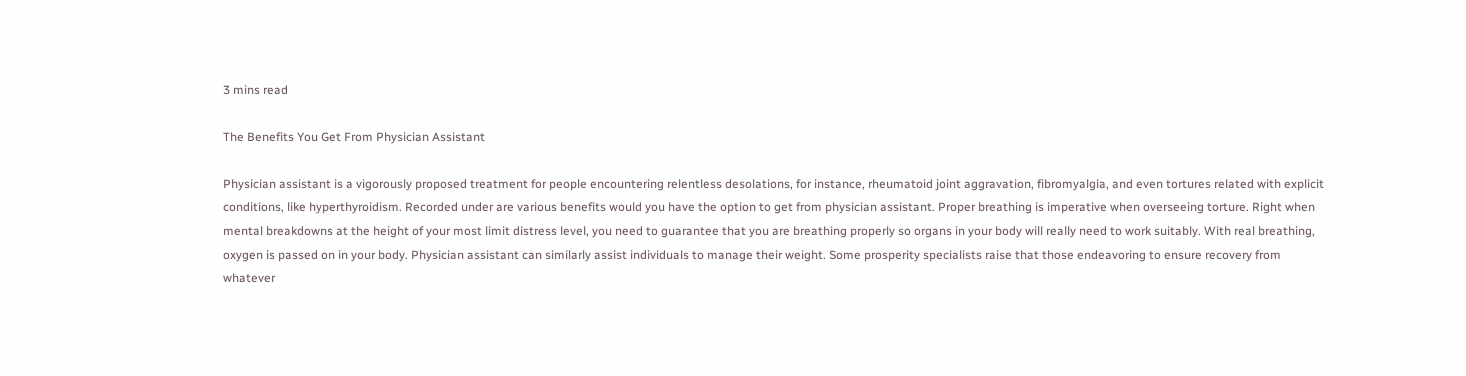3 mins read

The Benefits You Get From Physician Assistant

Physician assistant is a vigorously proposed treatment for people encountering relentless desolations, for instance, rheumatoid joint aggravation, fibromyalgia, and even tortures related with explicit conditions, like hyperthyroidism. Recorded under are various benefits would you have the option to get from physician assistant. Proper breathing is imperative when overseeing torture. Right when mental breakdowns at the height of your most limit distress level, you need to guarantee that you are breathing properly so organs in your body will really need to work suitably. With real breathing, oxygen is passed on in your body. Physician assistant can similarly assist individuals to manage their weight. Some prosperity specialists raise that those endeavoring to ensure recovery from whatever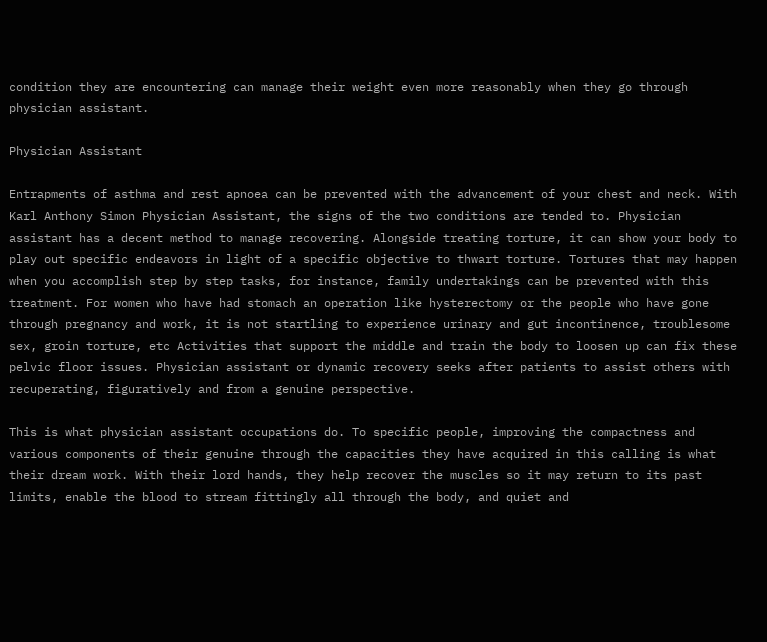condition they are encountering can manage their weight even more reasonably when they go through physician assistant.

Physician Assistant

Entrapments of asthma and rest apnoea can be prevented with the advancement of your chest and neck. With Karl Anthony Simon Physician Assistant, the signs of the two conditions are tended to. Physician assistant has a decent method to manage recovering. Alongside treating torture, it can show your body to play out specific endeavors in light of a specific objective to thwart torture. Tortures that may happen when you accomplish step by step tasks, for instance, family undertakings can be prevented with this treatment. For women who have had stomach an operation like hysterectomy or the people who have gone through pregnancy and work, it is not startling to experience urinary and gut incontinence, troublesome sex, groin torture, etc Activities that support the middle and train the body to loosen up can fix these pelvic floor issues. Physician assistant or dynamic recovery seeks after patients to assist others with recuperating, figuratively and from a genuine perspective.

This is what physician assistant occupations do. To specific people, improving the compactness and various components of their genuine through the capacities they have acquired in this calling is what their dream work. With their lord hands, they help recover the muscles so it may return to its past limits, enable the blood to stream fittingly all through the body, and quiet and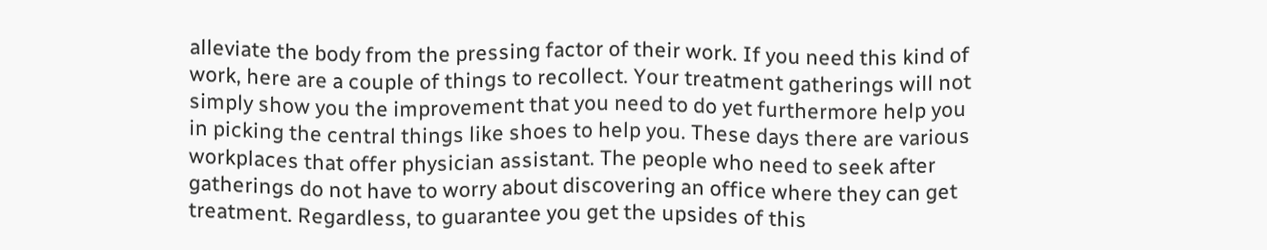alleviate the body from the pressing factor of their work. If you need this kind of work, here are a couple of things to recollect. Your treatment gatherings will not simply show you the improvement that you need to do yet furthermore help you in picking the central things like shoes to help you. These days there are various workplaces that offer physician assistant. The people who need to seek after gatherings do not have to worry about discovering an office where they can get treatment. Regardless, to guarantee you get the upsides of this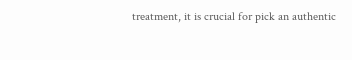treatment, it is crucial for pick an authentic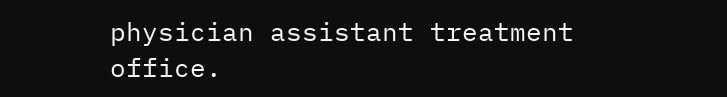physician assistant treatment office.